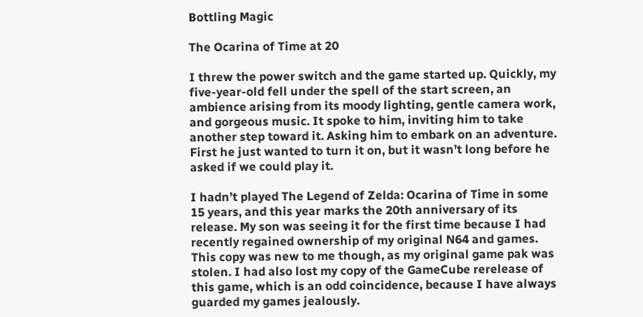Bottling Magic

The Ocarina of Time at 20

I threw the power switch and the game started up. Quickly, my five-year-old fell under the spell of the start screen, an ambience arising from its moody lighting, gentle camera work, and gorgeous music. It spoke to him, inviting him to take another step toward it. Asking him to embark on an adventure. First he just wanted to turn it on, but it wasn’t long before he asked if we could play it.

I hadn’t played The Legend of Zelda: Ocarina of Time in some 15 years, and this year marks the 20th anniversary of its release. My son was seeing it for the first time because I had recently regained ownership of my original N64 and games. This copy was new to me though, as my original game pak was stolen. I had also lost my copy of the GameCube rerelease of this game, which is an odd coincidence, because I have always guarded my games jealously.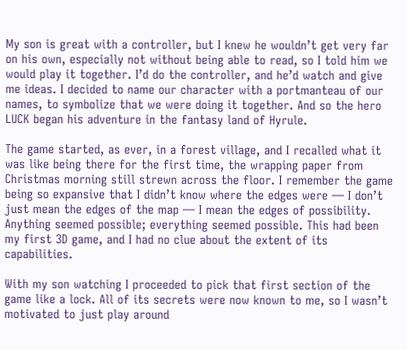My son is great with a controller, but I knew he wouldn’t get very far on his own, especially not without being able to read, so I told him we would play it together. I’d do the controller, and he’d watch and give me ideas. I decided to name our character with a portmanteau of our names, to symbolize that we were doing it together. And so the hero LUCK began his adventure in the fantasy land of Hyrule.

The game started, as ever, in a forest village, and I recalled what it was like being there for the first time, the wrapping paper from Christmas morning still strewn across the floor. I remember the game being so expansive that I didn’t know where the edges were — I don’t just mean the edges of the map — I mean the edges of possibility. Anything seemed possible; everything seemed possible. This had been my first 3D game, and I had no clue about the extent of its capabilities.

With my son watching I proceeded to pick that first section of the game like a lock. All of its secrets were now known to me, so I wasn’t motivated to just play around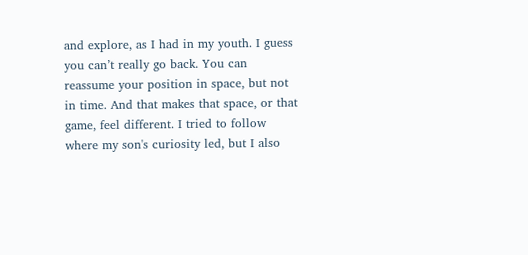and explore, as I had in my youth. I guess you can’t really go back. You can reassume your position in space, but not in time. And that makes that space, or that game, feel different. I tried to follow where my son's curiosity led, but I also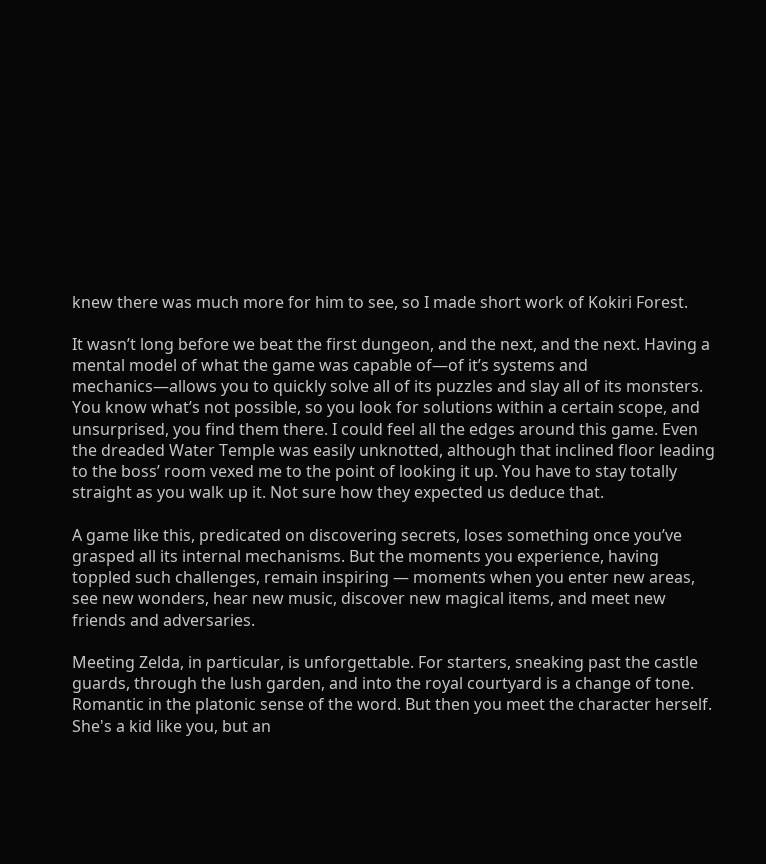knew there was much more for him to see, so I made short work of Kokiri Forest.

It wasn’t long before we beat the first dungeon, and the next, and the next. Having a mental model of what the game was capable of—of it’s systems and mechanics—allows you to quickly solve all of its puzzles and slay all of its monsters. You know what’s not possible, so you look for solutions within a certain scope, and unsurprised, you find them there. I could feel all the edges around this game. Even the dreaded Water Temple was easily unknotted, although that inclined floor leading to the boss’ room vexed me to the point of looking it up. You have to stay totally straight as you walk up it. Not sure how they expected us deduce that.

A game like this, predicated on discovering secrets, loses something once you’ve grasped all its internal mechanisms. But the moments you experience, having toppled such challenges, remain inspiring — moments when you enter new areas, see new wonders, hear new music, discover new magical items, and meet new friends and adversaries.

Meeting Zelda, in particular, is unforgettable. For starters, sneaking past the castle guards, through the lush garden, and into the royal courtyard is a change of tone. Romantic in the platonic sense of the word. But then you meet the character herself. She's a kid like you, but an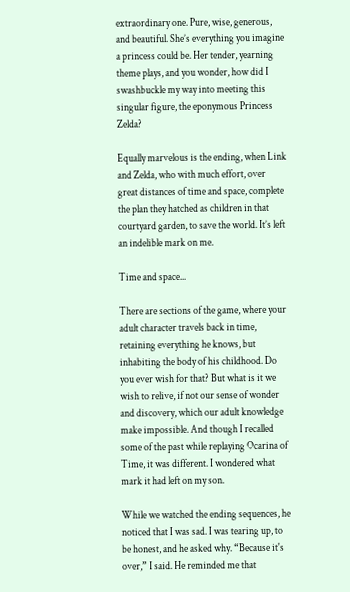extraordinary one. Pure, wise, generous, and beautiful. She’s everything you imagine a princess could be. Her tender, yearning theme plays, and you wonder, how did I swashbuckle my way into meeting this singular figure, the eponymous Princess Zelda?

Equally marvelous is the ending, when Link and Zelda, who with much effort, over great distances of time and space, complete the plan they hatched as children in that courtyard garden, to save the world. It’s left an indelible mark on me.

Time and space...

There are sections of the game, where your adult character travels back in time, retaining everything he knows, but inhabiting the body of his childhood. Do you ever wish for that? But what is it we wish to relive, if not our sense of wonder and discovery, which our adult knowledge make impossible. And though I recalled some of the past while replaying Ocarina of Time, it was different. I wondered what mark it had left on my son.

While we watched the ending sequences, he noticed that I was sad. I was tearing up, to be honest, and he asked why. “Because it's over,” I said. He reminded me that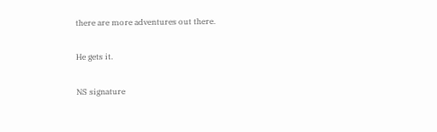there are more adventures out there.

He gets it.

NS signature